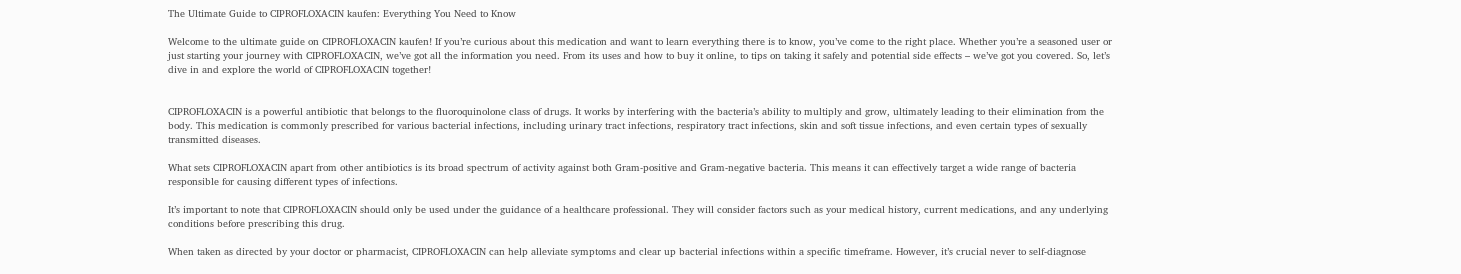The Ultimate Guide to CIPROFLOXACIN kaufen: Everything You Need to Know

Welcome to the ultimate guide on CIPROFLOXACIN kaufen! If you’re curious about this medication and want to learn everything there is to know, you’ve come to the right place. Whether you’re a seasoned user or just starting your journey with CIPROFLOXACIN, we’ve got all the information you need. From its uses and how to buy it online, to tips on taking it safely and potential side effects – we’ve got you covered. So, let’s dive in and explore the world of CIPROFLOXACIN together!


CIPROFLOXACIN is a powerful antibiotic that belongs to the fluoroquinolone class of drugs. It works by interfering with the bacteria’s ability to multiply and grow, ultimately leading to their elimination from the body. This medication is commonly prescribed for various bacterial infections, including urinary tract infections, respiratory tract infections, skin and soft tissue infections, and even certain types of sexually transmitted diseases.

What sets CIPROFLOXACIN apart from other antibiotics is its broad spectrum of activity against both Gram-positive and Gram-negative bacteria. This means it can effectively target a wide range of bacteria responsible for causing different types of infections.

It’s important to note that CIPROFLOXACIN should only be used under the guidance of a healthcare professional. They will consider factors such as your medical history, current medications, and any underlying conditions before prescribing this drug.

When taken as directed by your doctor or pharmacist, CIPROFLOXACIN can help alleviate symptoms and clear up bacterial infections within a specific timeframe. However, it’s crucial never to self-diagnose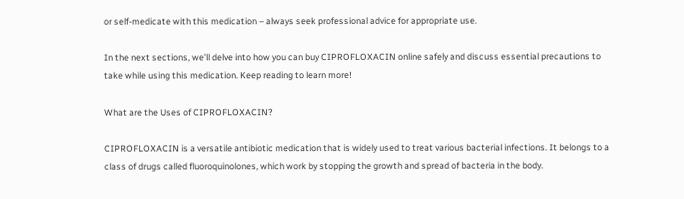or self-medicate with this medication – always seek professional advice for appropriate use.

In the next sections, we’ll delve into how you can buy CIPROFLOXACIN online safely and discuss essential precautions to take while using this medication. Keep reading to learn more!

What are the Uses of CIPROFLOXACIN?

CIPROFLOXACIN is a versatile antibiotic medication that is widely used to treat various bacterial infections. It belongs to a class of drugs called fluoroquinolones, which work by stopping the growth and spread of bacteria in the body.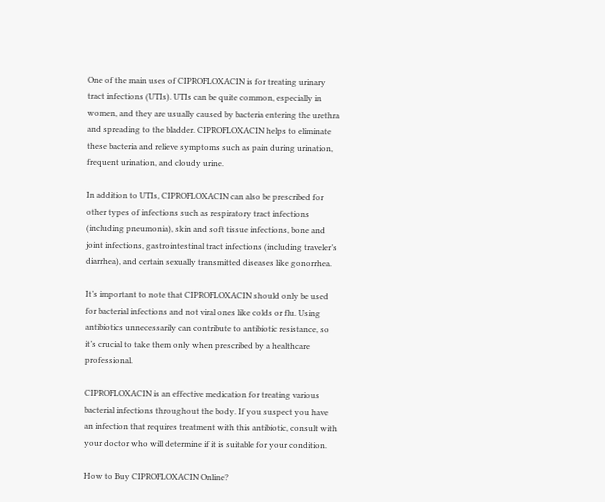One of the main uses of CIPROFLOXACIN is for treating urinary tract infections (UTIs). UTIs can be quite common, especially in women, and they are usually caused by bacteria entering the urethra and spreading to the bladder. CIPROFLOXACIN helps to eliminate these bacteria and relieve symptoms such as pain during urination, frequent urination, and cloudy urine.

In addition to UTIs, CIPROFLOXACIN can also be prescribed for other types of infections such as respiratory tract infections (including pneumonia), skin and soft tissue infections, bone and joint infections, gastrointestinal tract infections (including traveler’s diarrhea), and certain sexually transmitted diseases like gonorrhea.

It’s important to note that CIPROFLOXACIN should only be used for bacterial infections and not viral ones like colds or flu. Using antibiotics unnecessarily can contribute to antibiotic resistance, so it’s crucial to take them only when prescribed by a healthcare professional.

CIPROFLOXACIN is an effective medication for treating various bacterial infections throughout the body. If you suspect you have an infection that requires treatment with this antibiotic, consult with your doctor who will determine if it is suitable for your condition.

How to Buy CIPROFLOXACIN Online?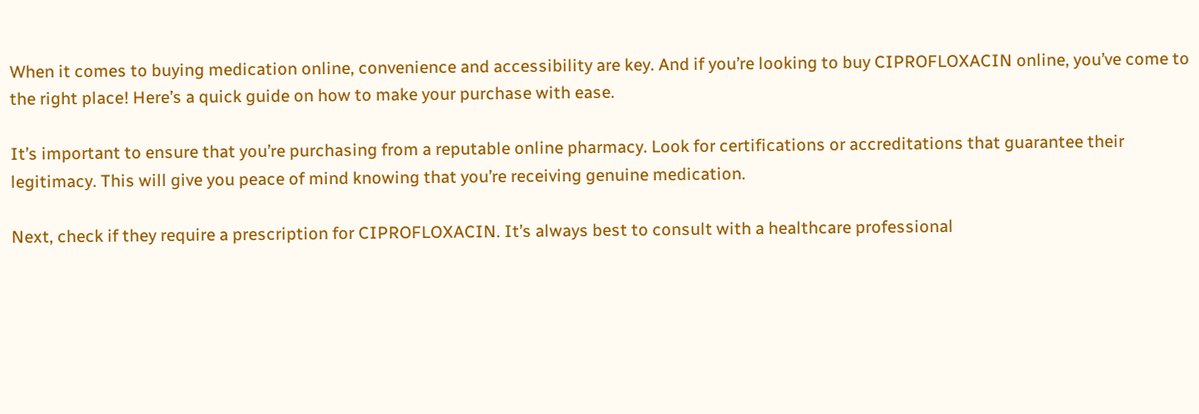When it comes to buying medication online, convenience and accessibility are key. And if you’re looking to buy CIPROFLOXACIN online, you’ve come to the right place! Here’s a quick guide on how to make your purchase with ease.

It’s important to ensure that you’re purchasing from a reputable online pharmacy. Look for certifications or accreditations that guarantee their legitimacy. This will give you peace of mind knowing that you’re receiving genuine medication.

Next, check if they require a prescription for CIPROFLOXACIN. It’s always best to consult with a healthcare professional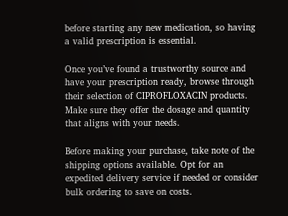before starting any new medication, so having a valid prescription is essential.

Once you’ve found a trustworthy source and have your prescription ready, browse through their selection of CIPROFLOXACIN products. Make sure they offer the dosage and quantity that aligns with your needs.

Before making your purchase, take note of the shipping options available. Opt for an expedited delivery service if needed or consider bulk ordering to save on costs.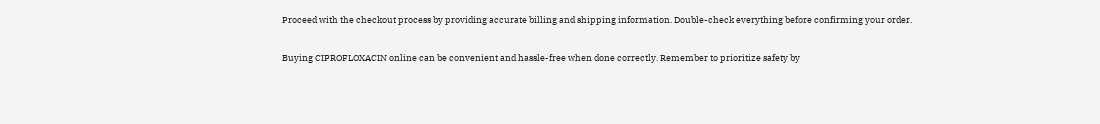Proceed with the checkout process by providing accurate billing and shipping information. Double-check everything before confirming your order.

Buying CIPROFLOXACIN online can be convenient and hassle-free when done correctly. Remember to prioritize safety by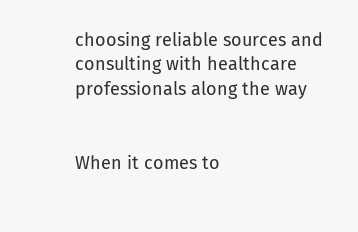choosing reliable sources and consulting with healthcare professionals along the way


When it comes to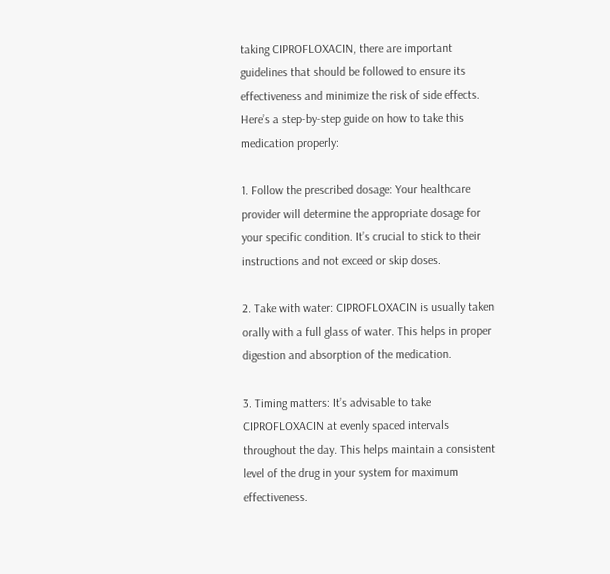taking CIPROFLOXACIN, there are important guidelines that should be followed to ensure its effectiveness and minimize the risk of side effects. Here’s a step-by-step guide on how to take this medication properly:

1. Follow the prescribed dosage: Your healthcare provider will determine the appropriate dosage for your specific condition. It’s crucial to stick to their instructions and not exceed or skip doses.

2. Take with water: CIPROFLOXACIN is usually taken orally with a full glass of water. This helps in proper digestion and absorption of the medication.

3. Timing matters: It’s advisable to take CIPROFLOXACIN at evenly spaced intervals throughout the day. This helps maintain a consistent level of the drug in your system for maximum effectiveness.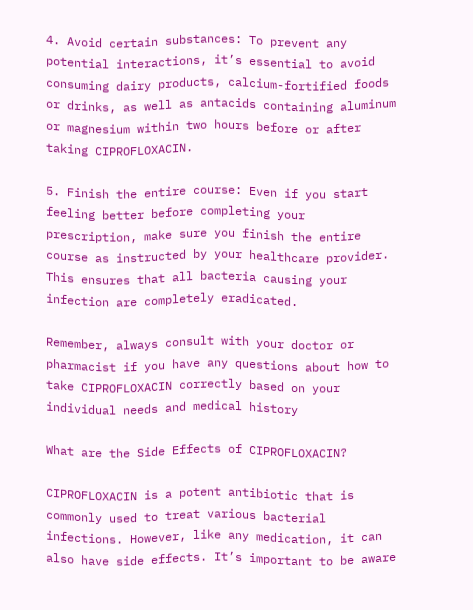4. Avoid certain substances: To prevent any potential interactions, it’s essential to avoid consuming dairy products, calcium-fortified foods or drinks, as well as antacids containing aluminum or magnesium within two hours before or after taking CIPROFLOXACIN.

5. Finish the entire course: Even if you start feeling better before completing your prescription, make sure you finish the entire course as instructed by your healthcare provider. This ensures that all bacteria causing your infection are completely eradicated.

Remember, always consult with your doctor or pharmacist if you have any questions about how to take CIPROFLOXACIN correctly based on your individual needs and medical history

What are the Side Effects of CIPROFLOXACIN?

CIPROFLOXACIN is a potent antibiotic that is commonly used to treat various bacterial infections. However, like any medication, it can also have side effects. It’s important to be aware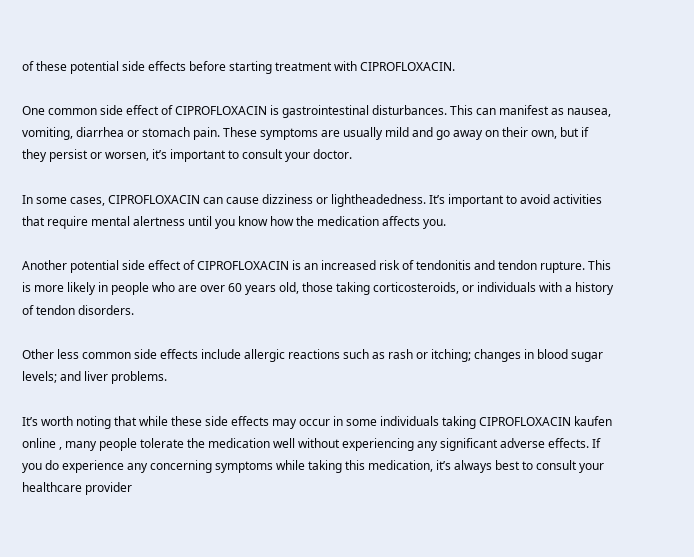of these potential side effects before starting treatment with CIPROFLOXACIN.

One common side effect of CIPROFLOXACIN is gastrointestinal disturbances. This can manifest as nausea, vomiting, diarrhea or stomach pain. These symptoms are usually mild and go away on their own, but if they persist or worsen, it’s important to consult your doctor.

In some cases, CIPROFLOXACIN can cause dizziness or lightheadedness. It’s important to avoid activities that require mental alertness until you know how the medication affects you.

Another potential side effect of CIPROFLOXACIN is an increased risk of tendonitis and tendon rupture. This is more likely in people who are over 60 years old, those taking corticosteroids, or individuals with a history of tendon disorders.

Other less common side effects include allergic reactions such as rash or itching; changes in blood sugar levels; and liver problems.

It’s worth noting that while these side effects may occur in some individuals taking CIPROFLOXACIN kaufen online , many people tolerate the medication well without experiencing any significant adverse effects. If you do experience any concerning symptoms while taking this medication, it’s always best to consult your healthcare provider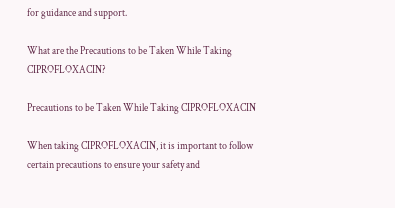for guidance and support.

What are the Precautions to be Taken While Taking CIPROFLOXACIN?

Precautions to be Taken While Taking CIPROFLOXACIN

When taking CIPROFLOXACIN, it is important to follow certain precautions to ensure your safety and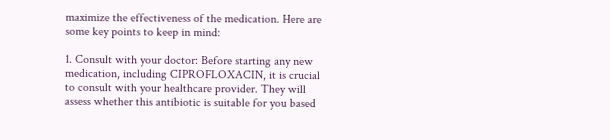maximize the effectiveness of the medication. Here are some key points to keep in mind:

1. Consult with your doctor: Before starting any new medication, including CIPROFLOXACIN, it is crucial to consult with your healthcare provider. They will assess whether this antibiotic is suitable for you based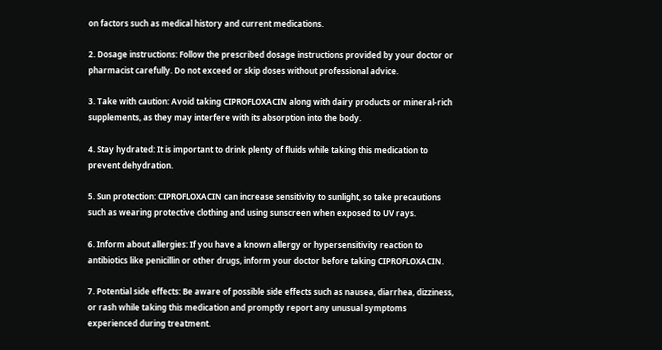on factors such as medical history and current medications.

2. Dosage instructions: Follow the prescribed dosage instructions provided by your doctor or pharmacist carefully. Do not exceed or skip doses without professional advice.

3. Take with caution: Avoid taking CIPROFLOXACIN along with dairy products or mineral-rich supplements, as they may interfere with its absorption into the body.

4. Stay hydrated: It is important to drink plenty of fluids while taking this medication to prevent dehydration.

5. Sun protection: CIPROFLOXACIN can increase sensitivity to sunlight, so take precautions such as wearing protective clothing and using sunscreen when exposed to UV rays.

6. Inform about allergies: If you have a known allergy or hypersensitivity reaction to antibiotics like penicillin or other drugs, inform your doctor before taking CIPROFLOXACIN.

7. Potential side effects: Be aware of possible side effects such as nausea, diarrhea, dizziness, or rash while taking this medication and promptly report any unusual symptoms experienced during treatment.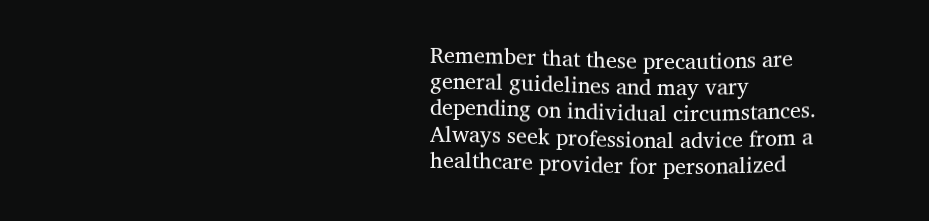Remember that these precautions are general guidelines and may vary depending on individual circumstances. Always seek professional advice from a healthcare provider for personalized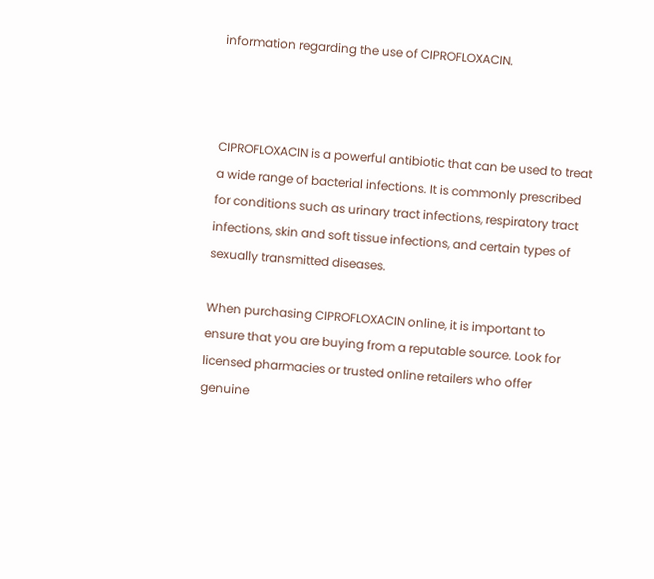information regarding the use of CIPROFLOXACIN.



CIPROFLOXACIN is a powerful antibiotic that can be used to treat a wide range of bacterial infections. It is commonly prescribed for conditions such as urinary tract infections, respiratory tract infections, skin and soft tissue infections, and certain types of sexually transmitted diseases.

When purchasing CIPROFLOXACIN online, it is important to ensure that you are buying from a reputable source. Look for licensed pharmacies or trusted online retailers who offer genuine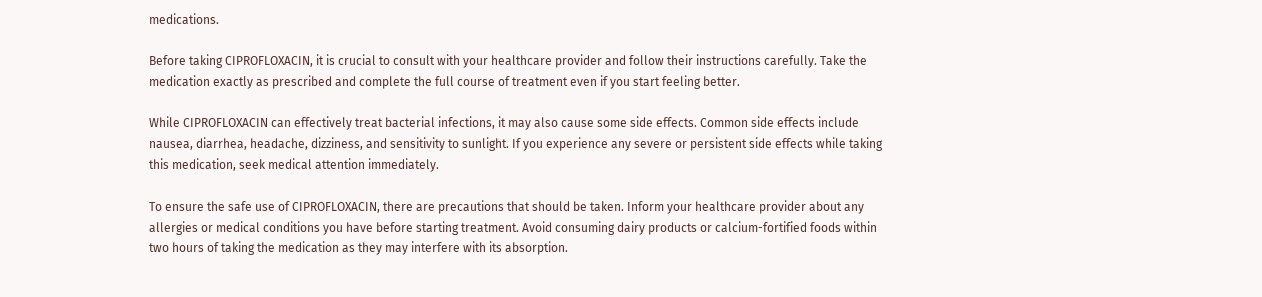medications.

Before taking CIPROFLOXACIN, it is crucial to consult with your healthcare provider and follow their instructions carefully. Take the medication exactly as prescribed and complete the full course of treatment even if you start feeling better.

While CIPROFLOXACIN can effectively treat bacterial infections, it may also cause some side effects. Common side effects include nausea, diarrhea, headache, dizziness, and sensitivity to sunlight. If you experience any severe or persistent side effects while taking this medication, seek medical attention immediately.

To ensure the safe use of CIPROFLOXACIN, there are precautions that should be taken. Inform your healthcare provider about any allergies or medical conditions you have before starting treatment. Avoid consuming dairy products or calcium-fortified foods within two hours of taking the medication as they may interfere with its absorption.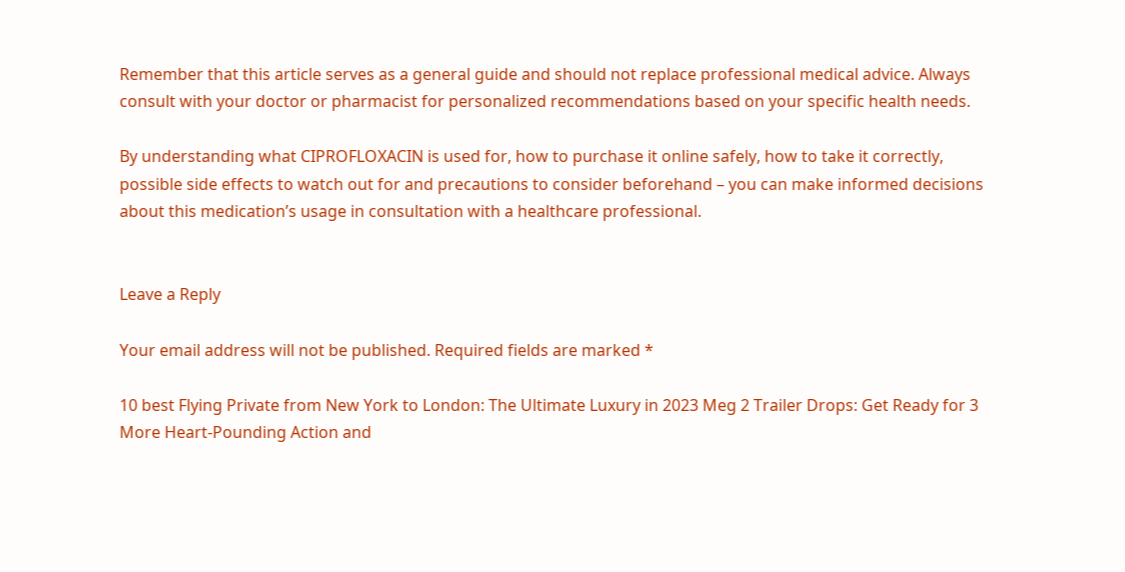Remember that this article serves as a general guide and should not replace professional medical advice. Always consult with your doctor or pharmacist for personalized recommendations based on your specific health needs.

By understanding what CIPROFLOXACIN is used for, how to purchase it online safely, how to take it correctly, possible side effects to watch out for and precautions to consider beforehand – you can make informed decisions about this medication’s usage in consultation with a healthcare professional.


Leave a Reply

Your email address will not be published. Required fields are marked *

10 best Flying Private from New York to London: The Ultimate Luxury in 2023 Meg 2 Trailer Drops: Get Ready for 3 More Heart-Pounding Action and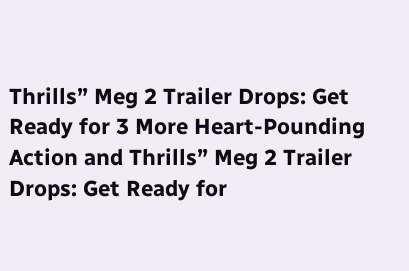Thrills” Meg 2 Trailer Drops: Get Ready for 3 More Heart-Pounding Action and Thrills” Meg 2 Trailer Drops: Get Ready for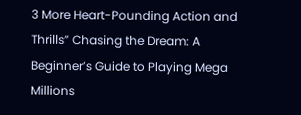3 More Heart-Pounding Action and Thrills” Chasing the Dream: A Beginner’s Guide to Playing Mega Millions